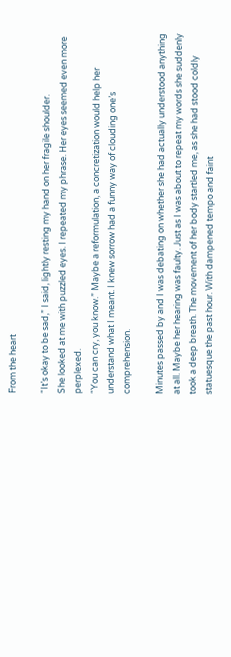From the heart

“It’s okay to be sad,” I said, lightly resting my hand on her fragile shoulder.
She looked at me with puzzled eyes. I repeated my phrase. Her eyes seemed even more perplexed.
“You can cry, you know.” Maybe a reformulation, a concretization would help her understand what I meant. I knew sorrow had a funny way of clouding one’s comprehension.

Minutes passed by and I was debating on whether she had actually understood anything at all. Maybe her hearing was faulty. Just as I was about to repeat my words she suddenly took a deep breath. The movement of her body startled me, as she had stood coldly statuesque the past hour. With dampened tempo and faint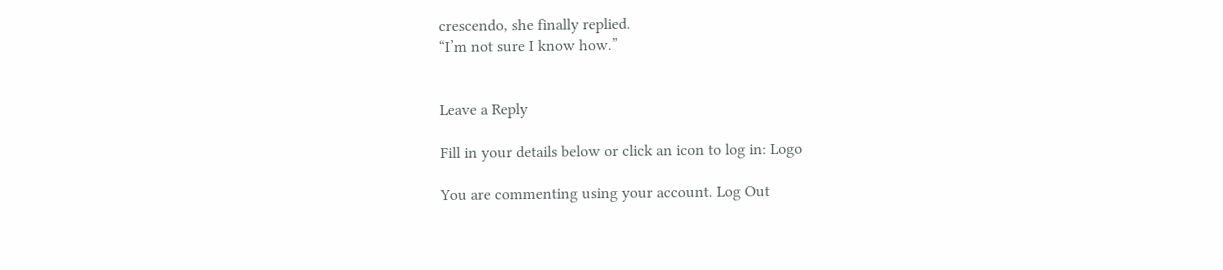crescendo, she finally replied.
“I’m not sure I know how.”


Leave a Reply

Fill in your details below or click an icon to log in: Logo

You are commenting using your account. Log Out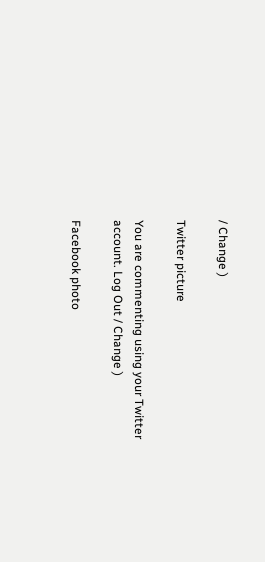/ Change )

Twitter picture

You are commenting using your Twitter account. Log Out / Change )

Facebook photo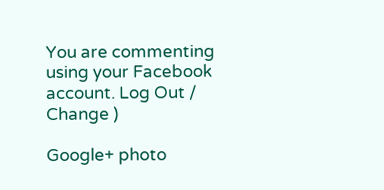You are commenting using your Facebook account. Log Out / Change )

Google+ photo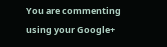You are commenting using your Google+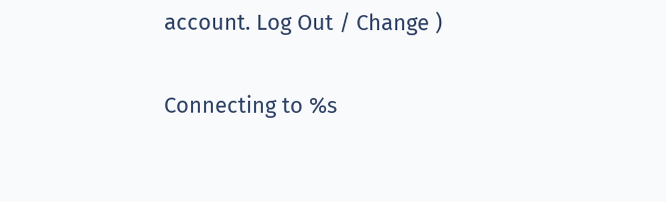account. Log Out / Change )

Connecting to %s